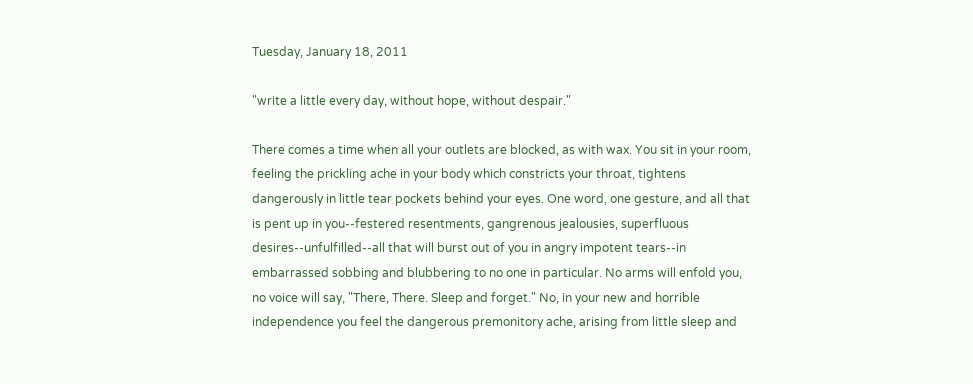Tuesday, January 18, 2011

"write a little every day, without hope, without despair."

There comes a time when all your outlets are blocked, as with wax. You sit in your room, feeling the prickling ache in your body which constricts your throat, tightens dangerously in little tear pockets behind your eyes. One word, one gesture, and all that is pent up in you--festered resentments, gangrenous jealousies, superfluous desires--unfulfilled--all that will burst out of you in angry impotent tears--in embarrassed sobbing and blubbering to no one in particular. No arms will enfold you, no voice will say, "There, There. Sleep and forget." No, in your new and horrible independence you feel the dangerous premonitory ache, arising from little sleep and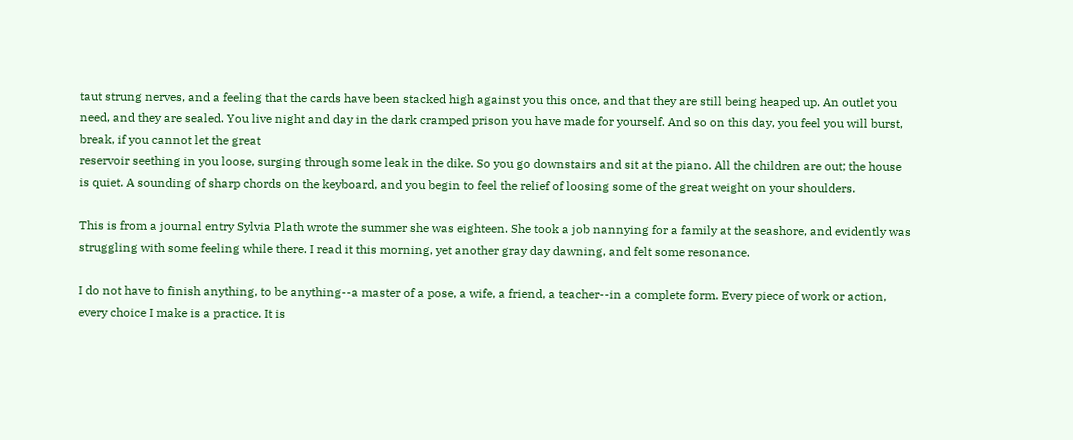taut strung nerves, and a feeling that the cards have been stacked high against you this once, and that they are still being heaped up. An outlet you need, and they are sealed. You live night and day in the dark cramped prison you have made for yourself. And so on this day, you feel you will burst, break, if you cannot let the great
reservoir seething in you loose, surging through some leak in the dike. So you go downstairs and sit at the piano. All the children are out; the house is quiet. A sounding of sharp chords on the keyboard, and you begin to feel the relief of loosing some of the great weight on your shoulders.

This is from a journal entry Sylvia Plath wrote the summer she was eighteen. She took a job nannying for a family at the seashore, and evidently was struggling with some feeling while there. I read it this morning, yet another gray day dawning, and felt some resonance.

I do not have to finish anything, to be anything--a master of a pose, a wife, a friend, a teacher--in a complete form. Every piece of work or action, every choice I make is a practice. It is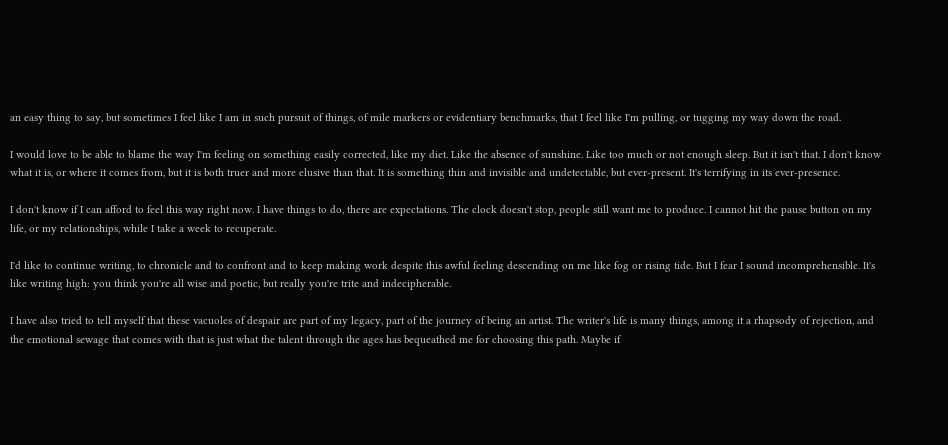an easy thing to say, but sometimes I feel like I am in such pursuit of things, of mile markers or evidentiary benchmarks, that I feel like I'm pulling, or tugging my way down the road.

I would love to be able to blame the way I'm feeling on something easily corrected, like my diet. Like the absence of sunshine. Like too much or not enough sleep. But it isn't that. I don't know what it is, or where it comes from, but it is both truer and more elusive than that. It is something thin and invisible and undetectable, but ever-present. It's terrifying in its ever-presence.

I don't know if I can afford to feel this way right now. I have things to do, there are expectations. The clock doesn't stop, people still want me to produce. I cannot hit the pause button on my life, or my relationships, while I take a week to recuperate.

I'd like to continue writing, to chronicle and to confront and to keep making work despite this awful feeling descending on me like fog or rising tide. But I fear I sound incomprehensible. It's like writing high: you think you're all wise and poetic, but really you're trite and indecipherable.

I have also tried to tell myself that these vacuoles of despair are part of my legacy, part of the journey of being an artist. The writer's life is many things, among it a rhapsody of rejection, and the emotional sewage that comes with that is just what the talent through the ages has bequeathed me for choosing this path. Maybe if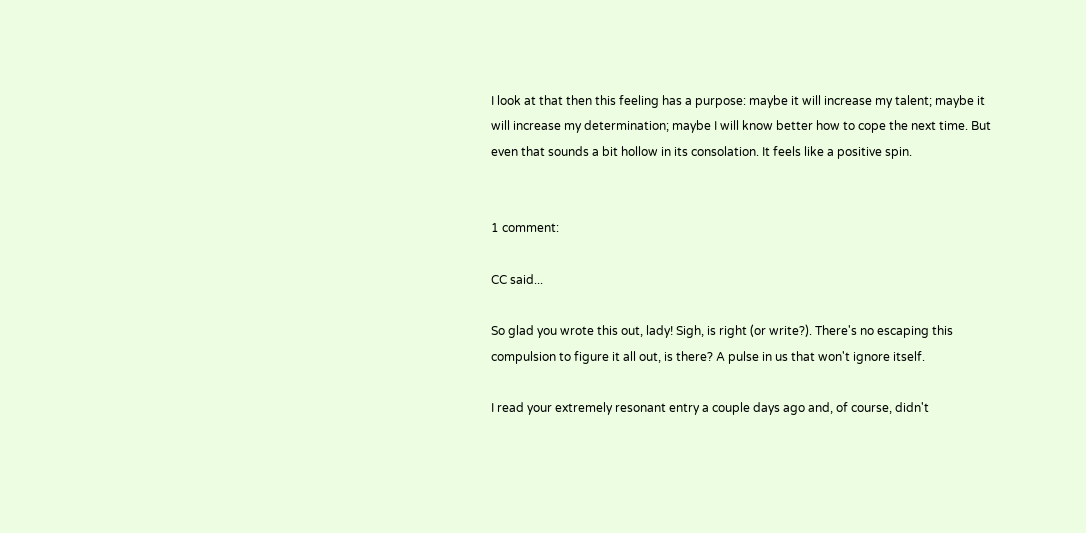I look at that then this feeling has a purpose: maybe it will increase my talent; maybe it will increase my determination; maybe I will know better how to cope the next time. But even that sounds a bit hollow in its consolation. It feels like a positive spin.


1 comment:

CC said...

So glad you wrote this out, lady! Sigh, is right (or write?). There's no escaping this compulsion to figure it all out, is there? A pulse in us that won't ignore itself.

I read your extremely resonant entry a couple days ago and, of course, didn't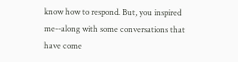know how to respond. But, you inspired me--along with some conversations that have come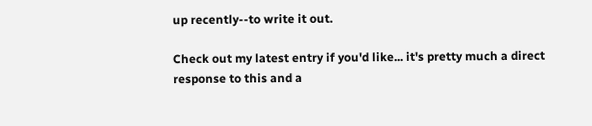up recently--to write it out.

Check out my latest entry if you'd like... it's pretty much a direct response to this and a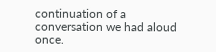continuation of a conversation we had aloud once.